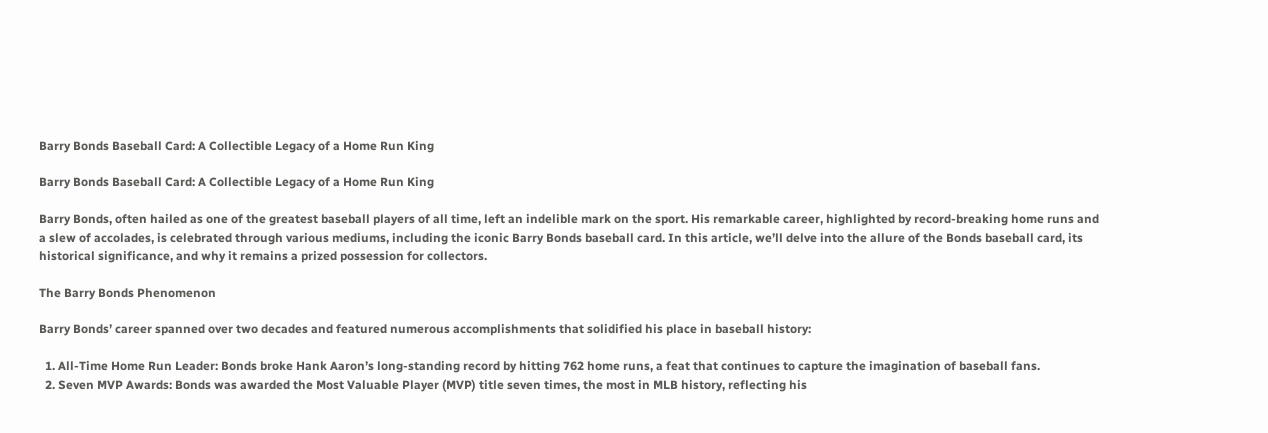Barry Bonds Baseball Card: A Collectible Legacy of a Home Run King

Barry Bonds Baseball Card: A Collectible Legacy of a Home Run King

Barry Bonds, often hailed as one of the greatest baseball players of all time, left an indelible mark on the sport. His remarkable career, highlighted by record-breaking home runs and a slew of accolades, is celebrated through various mediums, including the iconic Barry Bonds baseball card. In this article, we’ll delve into the allure of the Bonds baseball card, its historical significance, and why it remains a prized possession for collectors.

The Barry Bonds Phenomenon

Barry Bonds’ career spanned over two decades and featured numerous accomplishments that solidified his place in baseball history:

  1. All-Time Home Run Leader: Bonds broke Hank Aaron’s long-standing record by hitting 762 home runs, a feat that continues to capture the imagination of baseball fans.
  2. Seven MVP Awards: Bonds was awarded the Most Valuable Player (MVP) title seven times, the most in MLB history, reflecting his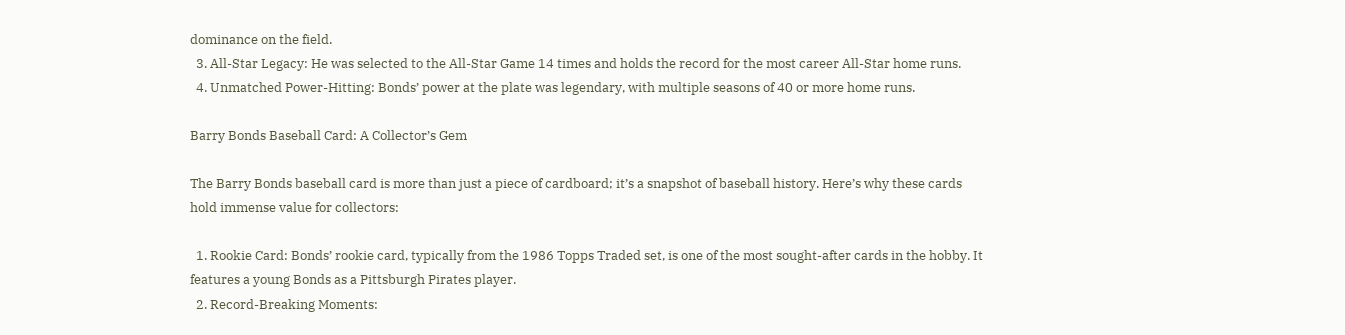dominance on the field.
  3. All-Star Legacy: He was selected to the All-Star Game 14 times and holds the record for the most career All-Star home runs.
  4. Unmatched Power-Hitting: Bonds’ power at the plate was legendary, with multiple seasons of 40 or more home runs.

Barry Bonds Baseball Card: A Collector’s Gem

The Barry Bonds baseball card is more than just a piece of cardboard; it’s a snapshot of baseball history. Here’s why these cards hold immense value for collectors:

  1. Rookie Card: Bonds’ rookie card, typically from the 1986 Topps Traded set, is one of the most sought-after cards in the hobby. It features a young Bonds as a Pittsburgh Pirates player.
  2. Record-Breaking Moments: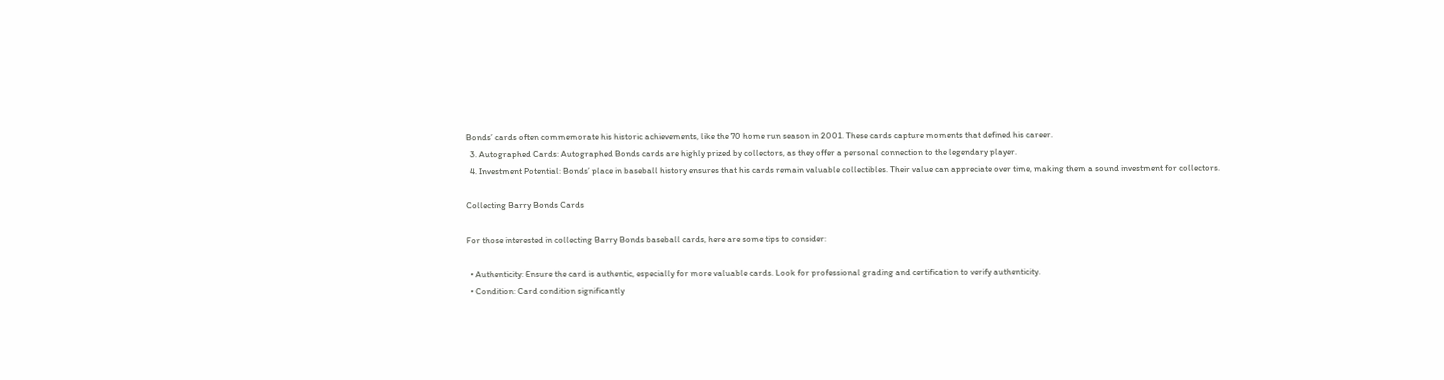Bonds’ cards often commemorate his historic achievements, like the 70 home run season in 2001. These cards capture moments that defined his career.
  3. Autographed Cards: Autographed Bonds cards are highly prized by collectors, as they offer a personal connection to the legendary player.
  4. Investment Potential: Bonds’ place in baseball history ensures that his cards remain valuable collectibles. Their value can appreciate over time, making them a sound investment for collectors.

Collecting Barry Bonds Cards

For those interested in collecting Barry Bonds baseball cards, here are some tips to consider:

  • Authenticity: Ensure the card is authentic, especially for more valuable cards. Look for professional grading and certification to verify authenticity.
  • Condition: Card condition significantly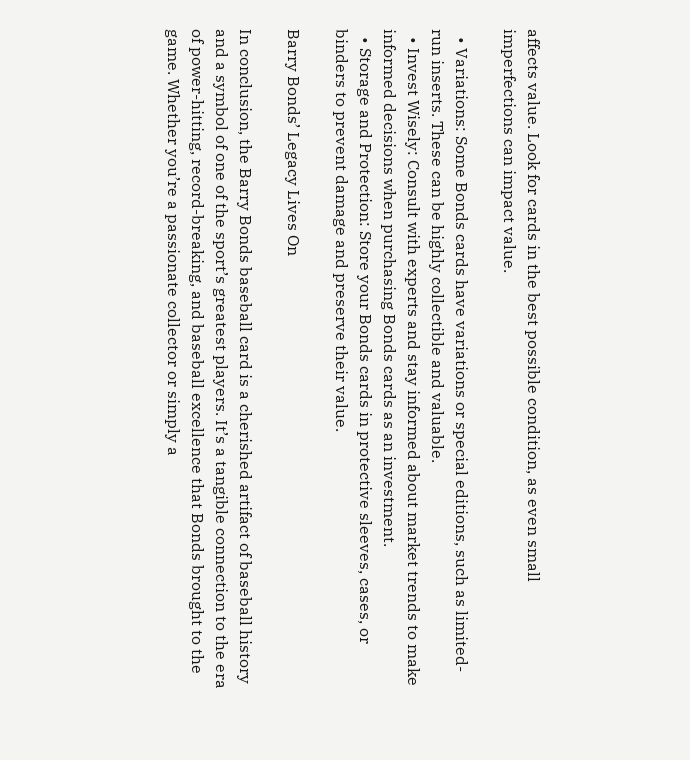affects value. Look for cards in the best possible condition, as even small imperfections can impact value.

  • Variations: Some Bonds cards have variations or special editions, such as limited-run inserts. These can be highly collectible and valuable.
  • Invest Wisely: Consult with experts and stay informed about market trends to make informed decisions when purchasing Bonds cards as an investment.
  • Storage and Protection: Store your Bonds cards in protective sleeves, cases, or binders to prevent damage and preserve their value.

Barry Bonds’ Legacy Lives On

In conclusion, the Barry Bonds baseball card is a cherished artifact of baseball history and a symbol of one of the sport’s greatest players. It’s a tangible connection to the era of power-hitting, record-breaking, and baseball excellence that Bonds brought to the game. Whether you’re a passionate collector or simply a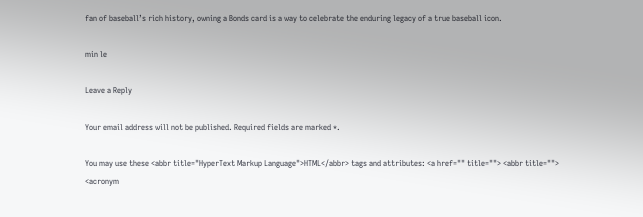fan of baseball’s rich history, owning a Bonds card is a way to celebrate the enduring legacy of a true baseball icon.

min le

Leave a Reply

Your email address will not be published. Required fields are marked *.

You may use these <abbr title="HyperText Markup Language">HTML</abbr> tags and attributes: <a href="" title=""> <abbr title=""> <acronym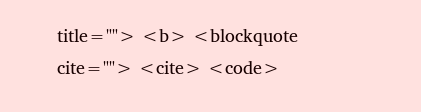title=""> <b> <blockquote cite=""> <cite> <code>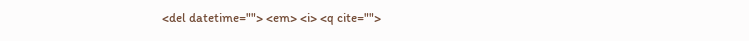<del datetime=""> <em> <i> <q cite="">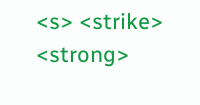<s> <strike> <strong>